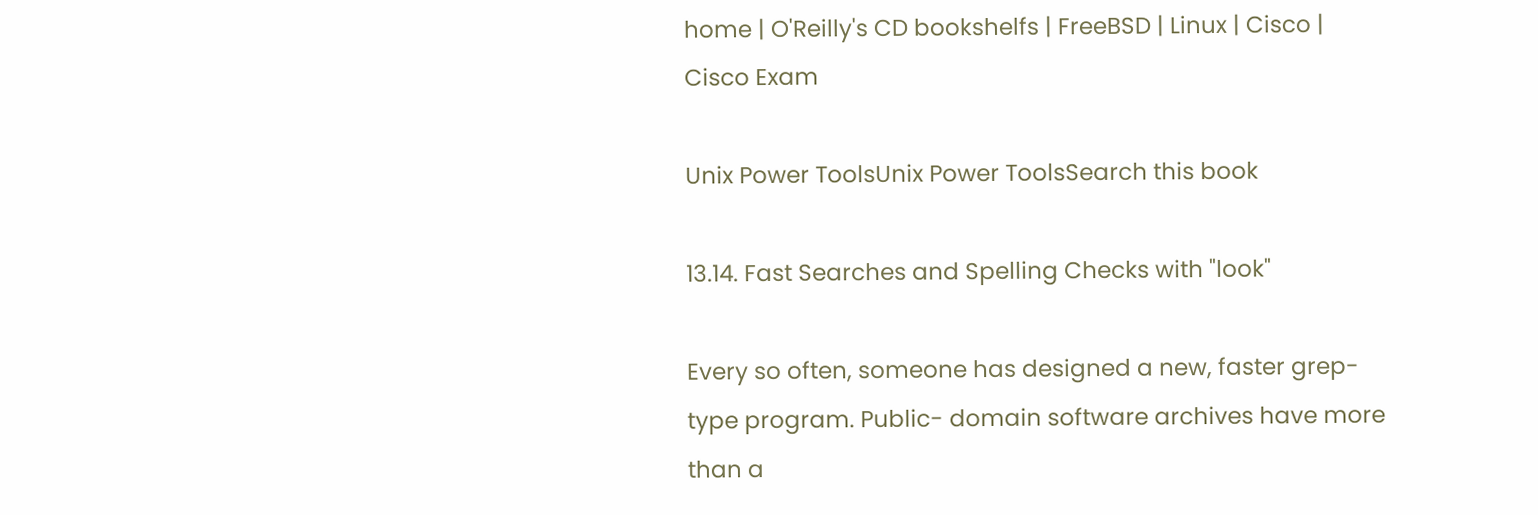home | O'Reilly's CD bookshelfs | FreeBSD | Linux | Cisco | Cisco Exam

Unix Power ToolsUnix Power ToolsSearch this book

13.14. Fast Searches and Spelling Checks with "look"

Every so often, someone has designed a new, faster grep-type program. Public- domain software archives have more than a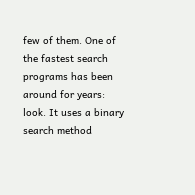few of them. One of the fastest search programs has been around for years: look. It uses a binary search method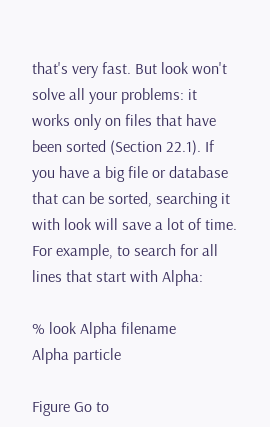that's very fast. But look won't solve all your problems: it works only on files that have been sorted (Section 22.1). If you have a big file or database that can be sorted, searching it with look will save a lot of time. For example, to search for all lines that start with Alpha:

% look Alpha filename
Alpha particle

Figure Go to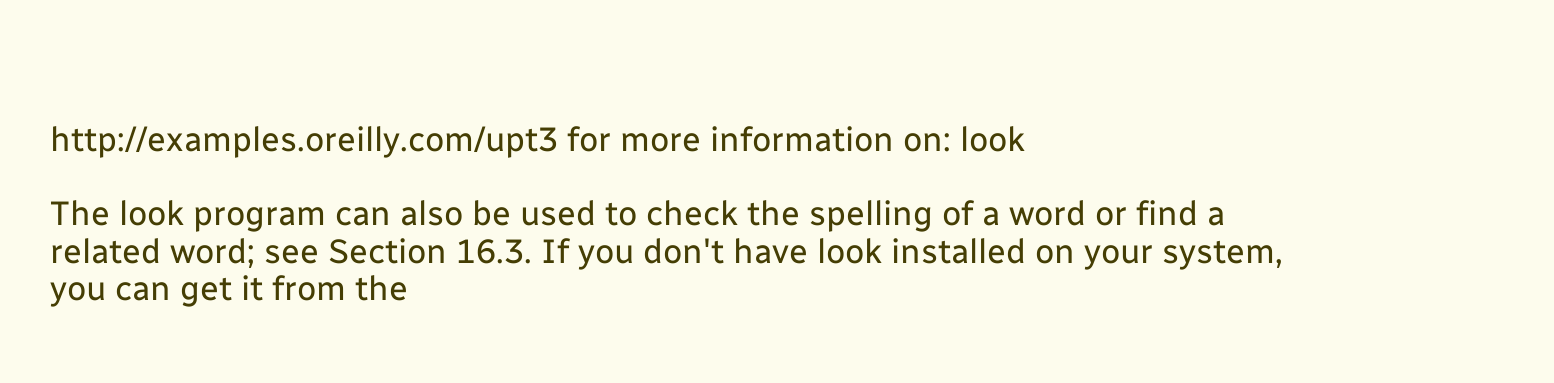http://examples.oreilly.com/upt3 for more information on: look

The look program can also be used to check the spelling of a word or find a related word; see Section 16.3. If you don't have look installed on your system, you can get it from the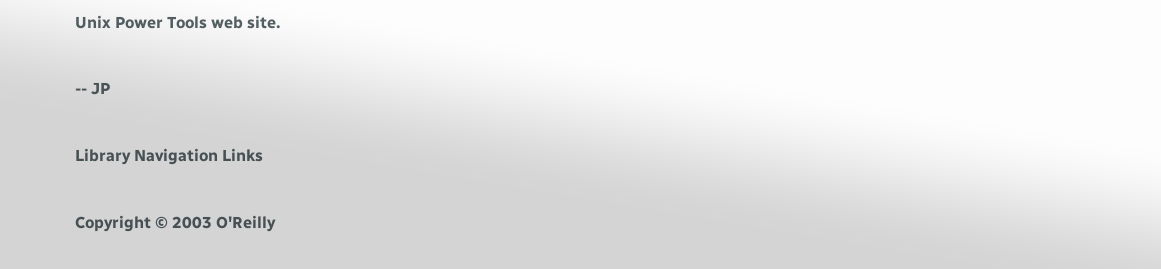Unix Power Tools web site.

-- JP

Library Navigation Links

Copyright © 2003 O'Reilly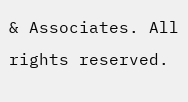& Associates. All rights reserved.